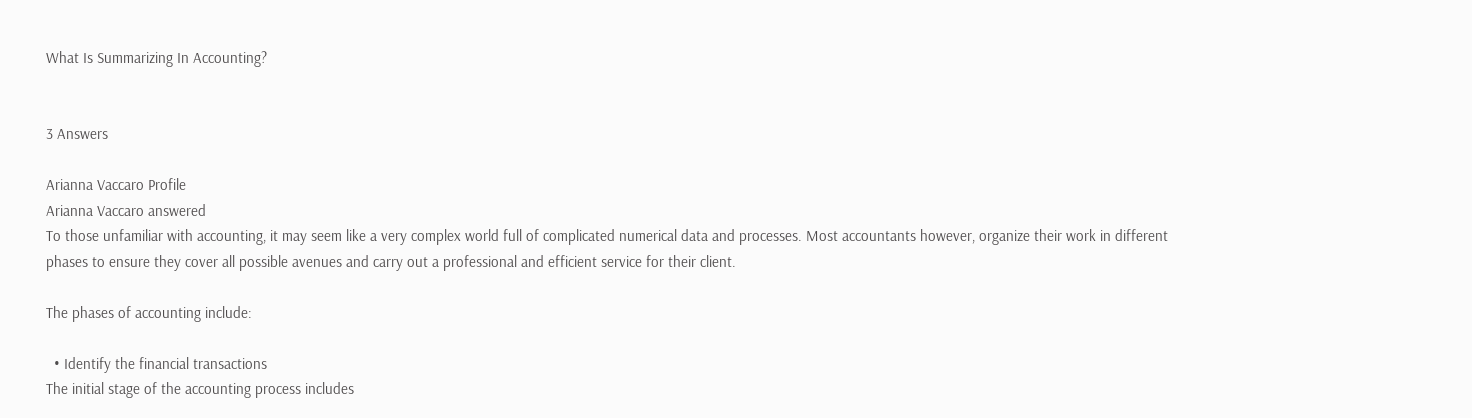What Is Summarizing In Accounting?


3 Answers

Arianna Vaccaro Profile
Arianna Vaccaro answered
To those unfamiliar with accounting, it may seem like a very complex world full of complicated numerical data and processes. Most accountants however, organize their work in different phases to ensure they cover all possible avenues and carry out a professional and efficient service for their client.

The phases of accounting include:

  • Identify the financial transactions
The initial stage of the accounting process includes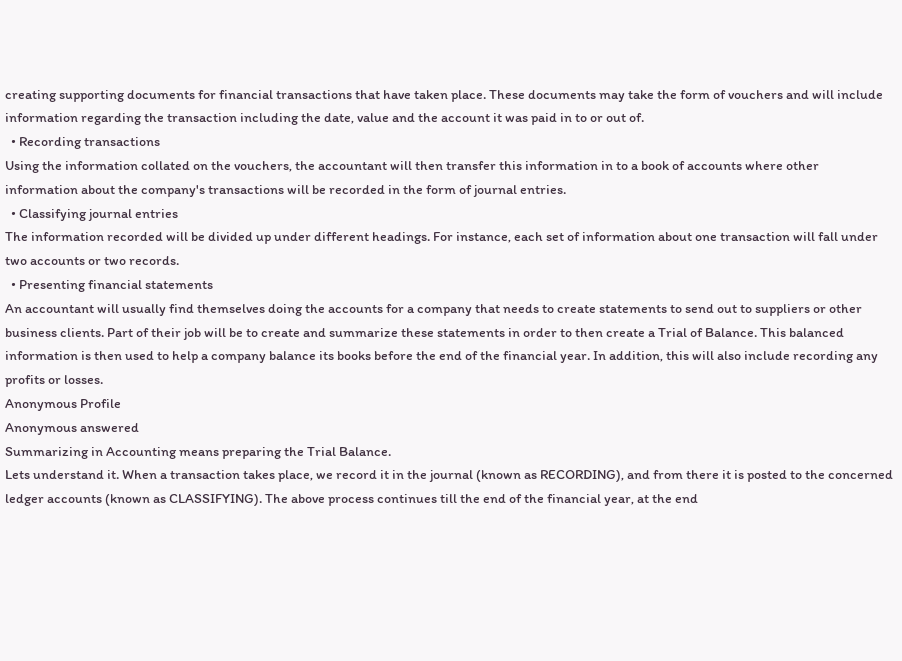creating supporting documents for financial transactions that have taken place. These documents may take the form of vouchers and will include information regarding the transaction including the date, value and the account it was paid in to or out of.
  • Recording transactions
Using the information collated on the vouchers, the accountant will then transfer this information in to a book of accounts where other information about the company's transactions will be recorded in the form of journal entries.
  • Classifying journal entries
The information recorded will be divided up under different headings. For instance, each set of information about one transaction will fall under two accounts or two records.
  • Presenting financial statements
An accountant will usually find themselves doing the accounts for a company that needs to create statements to send out to suppliers or other business clients. Part of their job will be to create and summarize these statements in order to then create a Trial of Balance. This balanced information is then used to help a company balance its books before the end of the financial year. In addition, this will also include recording any profits or losses.
Anonymous Profile
Anonymous answered
Summarizing in Accounting means preparing the Trial Balance.
Lets understand it. When a transaction takes place, we record it in the journal (known as RECORDING), and from there it is posted to the concerned ledger accounts (known as CLASSIFYING). The above process continues till the end of the financial year, at the end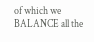of which we BALANCE all the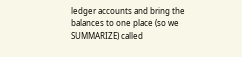ledger accounts and bring the balances to one place (so we SUMMARIZE) called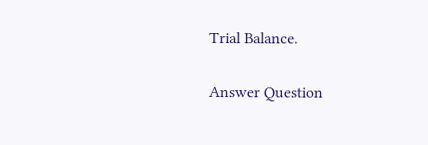Trial Balance.

Answer Question